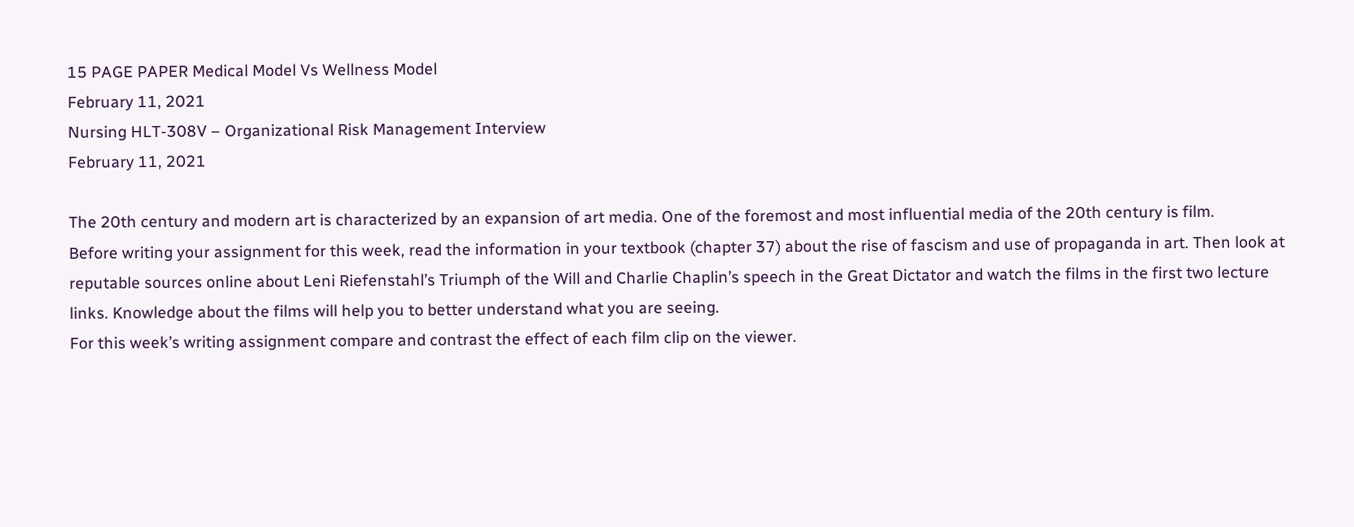15 PAGE PAPER Medical Model Vs Wellness Model
February 11, 2021
Nursing HLT-308V – Organizational Risk Management Interview
February 11, 2021

The 20th century and modern art is characterized by an expansion of art media. One of the foremost and most influential media of the 20th century is film.
Before writing your assignment for this week, read the information in your textbook (chapter 37) about the rise of fascism and use of propaganda in art. Then look at reputable sources online about Leni Riefenstahl’s Triumph of the Will and Charlie Chaplin’s speech in the Great Dictator and watch the films in the first two lecture links. Knowledge about the films will help you to better understand what you are seeing.
For this week’s writing assignment compare and contrast the effect of each film clip on the viewer.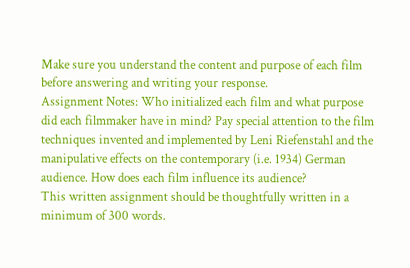Make sure you understand the content and purpose of each film before answering and writing your response.
Assignment Notes: Who initialized each film and what purpose did each filmmaker have in mind? Pay special attention to the film techniques invented and implemented by Leni Riefenstahl and the manipulative effects on the contemporary (i.e. 1934) German audience. How does each film influence its audience?
This written assignment should be thoughtfully written in a minimum of 300 words.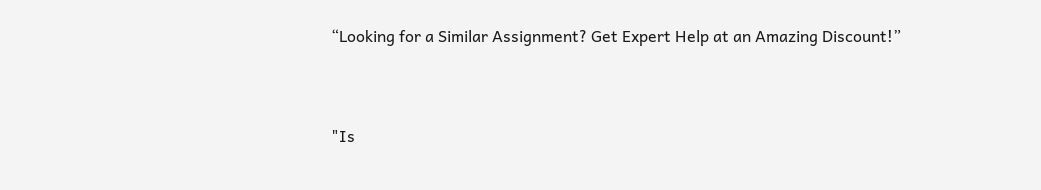“Looking for a Similar Assignment? Get Expert Help at an Amazing Discount!”


"Is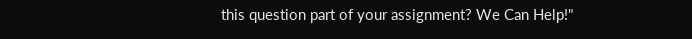this question part of your assignment? We Can Help!"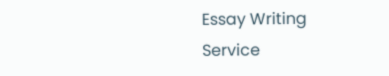Essay Writing Service